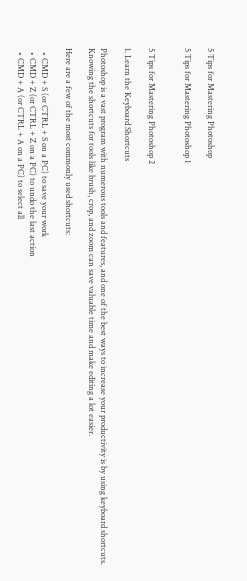5 Tips for Mastering Photoshop

5 Tips for Mastering Photoshop 1


5 Tips for Mastering Photoshop 2

1. Learn the Keyboard Shortcuts

Photoshop is a vast program with numerous tools and features, and one of the best ways to increase your productivity is by using keyboard shortcuts. Knowing the shortcuts for tools like brush, crop, and zoom can save valuable time and make editing a lot easier.

Here are a few of the most commonly used shortcuts:

  • CMD + S (or CTRL + S on a PC) to save your work
  • CMD + Z (or CTRL + Z on a PC) to undo the last action
  • CMD + A (or CTRL + A on a PC) to select all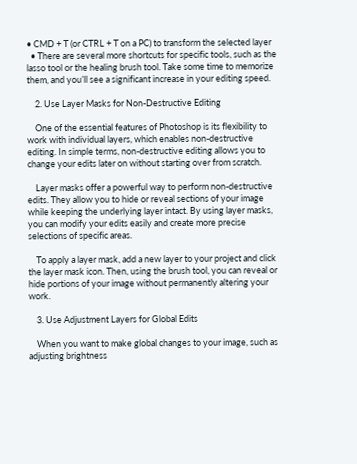• CMD + T (or CTRL + T on a PC) to transform the selected layer
  • There are several more shortcuts for specific tools, such as the lasso tool or the healing brush tool. Take some time to memorize them, and you’ll see a significant increase in your editing speed.

    2. Use Layer Masks for Non-Destructive Editing

    One of the essential features of Photoshop is its flexibility to work with individual layers, which enables non-destructive editing. In simple terms, non-destructive editing allows you to change your edits later on without starting over from scratch.

    Layer masks offer a powerful way to perform non-destructive edits. They allow you to hide or reveal sections of your image while keeping the underlying layer intact. By using layer masks, you can modify your edits easily and create more precise selections of specific areas.

    To apply a layer mask, add a new layer to your project and click the layer mask icon. Then, using the brush tool, you can reveal or hide portions of your image without permanently altering your work.

    3. Use Adjustment Layers for Global Edits

    When you want to make global changes to your image, such as adjusting brightness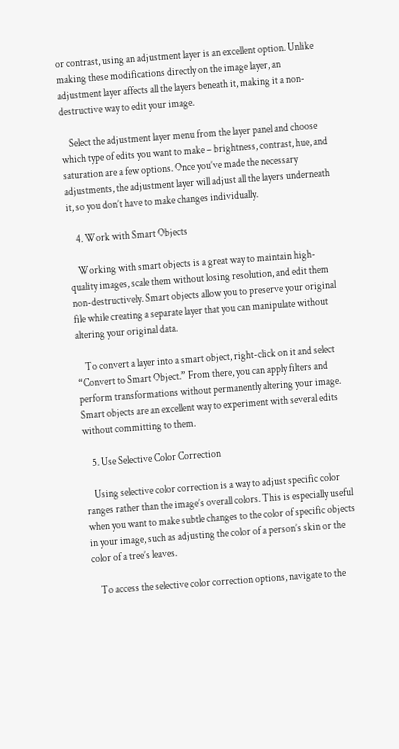or contrast, using an adjustment layer is an excellent option. Unlike making these modifications directly on the image layer, an adjustment layer affects all the layers beneath it, making it a non-destructive way to edit your image.

    Select the adjustment layer menu from the layer panel and choose which type of edits you want to make – brightness, contrast, hue, and saturation are a few options. Once you’ve made the necessary adjustments, the adjustment layer will adjust all the layers underneath it, so you don’t have to make changes individually.

    4. Work with Smart Objects

    Working with smart objects is a great way to maintain high-quality images, scale them without losing resolution, and edit them non-destructively. Smart objects allow you to preserve your original file while creating a separate layer that you can manipulate without altering your original data.

    To convert a layer into a smart object, right-click on it and select “Convert to Smart Object.” From there, you can apply filters and perform transformations without permanently altering your image. Smart objects are an excellent way to experiment with several edits without committing to them.

    5. Use Selective Color Correction

    Using selective color correction is a way to adjust specific color ranges rather than the image’s overall colors. This is especially useful when you want to make subtle changes to the color of specific objects in your image, such as adjusting the color of a person’s skin or the color of a tree’s leaves.

    To access the selective color correction options, navigate to the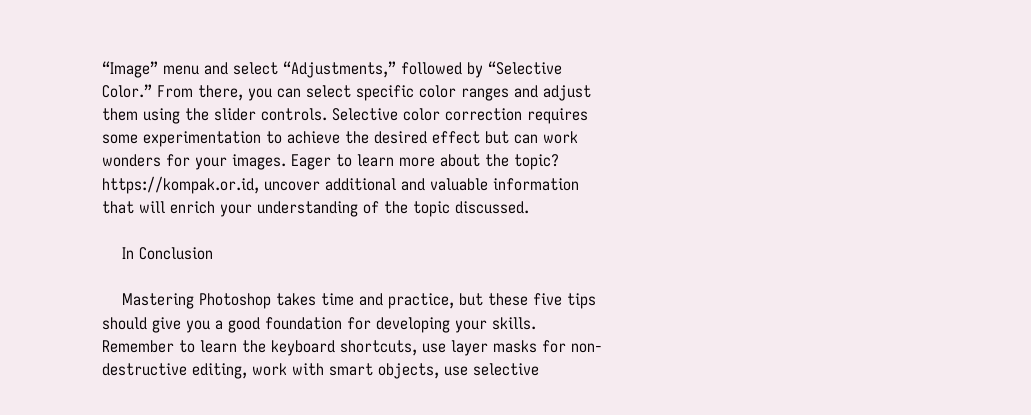“Image” menu and select “Adjustments,” followed by “Selective Color.” From there, you can select specific color ranges and adjust them using the slider controls. Selective color correction requires some experimentation to achieve the desired effect but can work wonders for your images. Eager to learn more about the topic? https://kompak.or.id, uncover additional and valuable information that will enrich your understanding of the topic discussed.

    In Conclusion

    Mastering Photoshop takes time and practice, but these five tips should give you a good foundation for developing your skills. Remember to learn the keyboard shortcuts, use layer masks for non-destructive editing, work with smart objects, use selective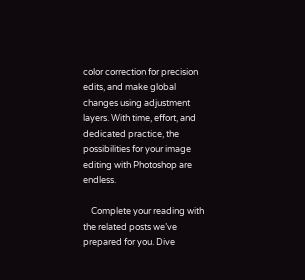color correction for precision edits, and make global changes using adjustment layers. With time, effort, and dedicated practice, the possibilities for your image editing with Photoshop are endless.

    Complete your reading with the related posts we’ve prepared for you. Dive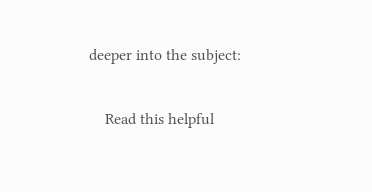deeper into the subject:

    Read this helpful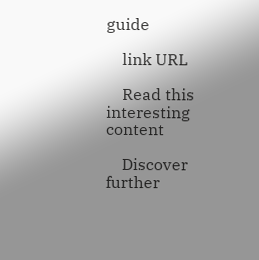guide

    link URL

    Read this interesting content

    Discover further